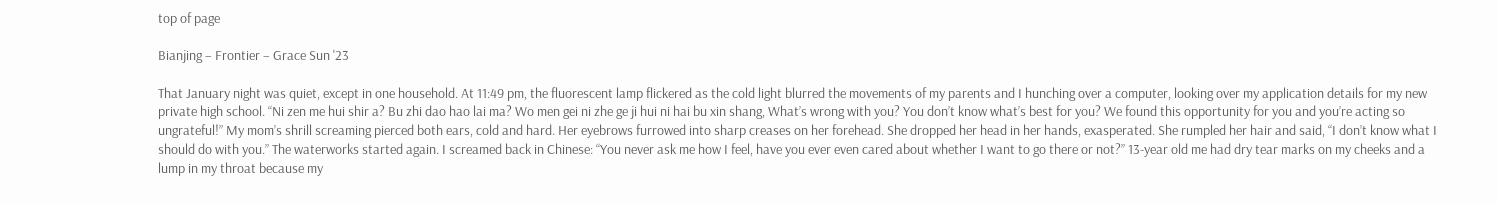top of page

Bianjing – Frontier – Grace Sun '23

That January night was quiet, except in one household. At 11:49 pm, the fluorescent lamp flickered as the cold light blurred the movements of my parents and I hunching over a computer, looking over my application details for my new private high school. “Ni zen me hui shir a? Bu zhi dao hao lai ma? Wo men gei ni zhe ge ji hui ni hai bu xin shang, What’s wrong with you? You don’t know what’s best for you? We found this opportunity for you and you’re acting so ungrateful!” My mom’s shrill screaming pierced both ears, cold and hard. Her eyebrows furrowed into sharp creases on her forehead. She dropped her head in her hands, exasperated. She rumpled her hair and said, “I don’t know what I should do with you.” The waterworks started again. I screamed back in Chinese: “You never ask me how I feel, have you ever even cared about whether I want to go there or not?” 13-year old me had dry tear marks on my cheeks and a lump in my throat because my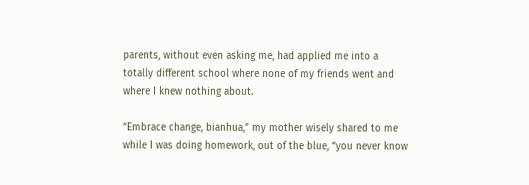parents, without even asking me, had applied me into a totally different school where none of my friends went and where I knew nothing about.

“Embrace change, bianhua,” my mother wisely shared to me while I was doing homework, out of the blue, “you never know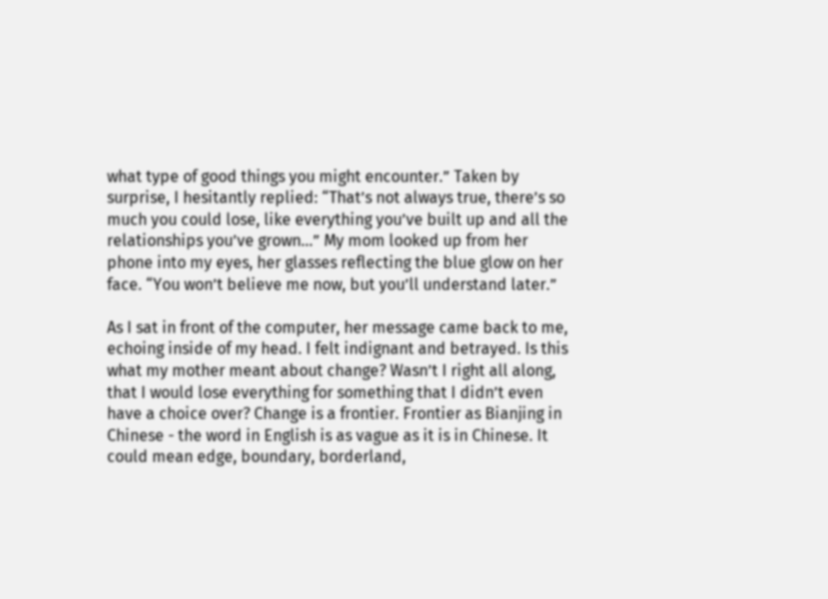what type of good things you might encounter.” Taken by surprise, I hesitantly replied: “That’s not always true, there’s so much you could lose, like everything you’ve built up and all the relationships you’ve grown...” My mom looked up from her phone into my eyes, her glasses reflecting the blue glow on her face. “You won’t believe me now, but you’ll understand later.”

As I sat in front of the computer, her message came back to me, echoing inside of my head. I felt indignant and betrayed. Is this what my mother meant about change? Wasn’t I right all along, that I would lose everything for something that I didn’t even have a choice over? Change is a frontier. Frontier as Bianjing in Chinese - the word in English is as vague as it is in Chinese. It could mean edge, boundary, borderland,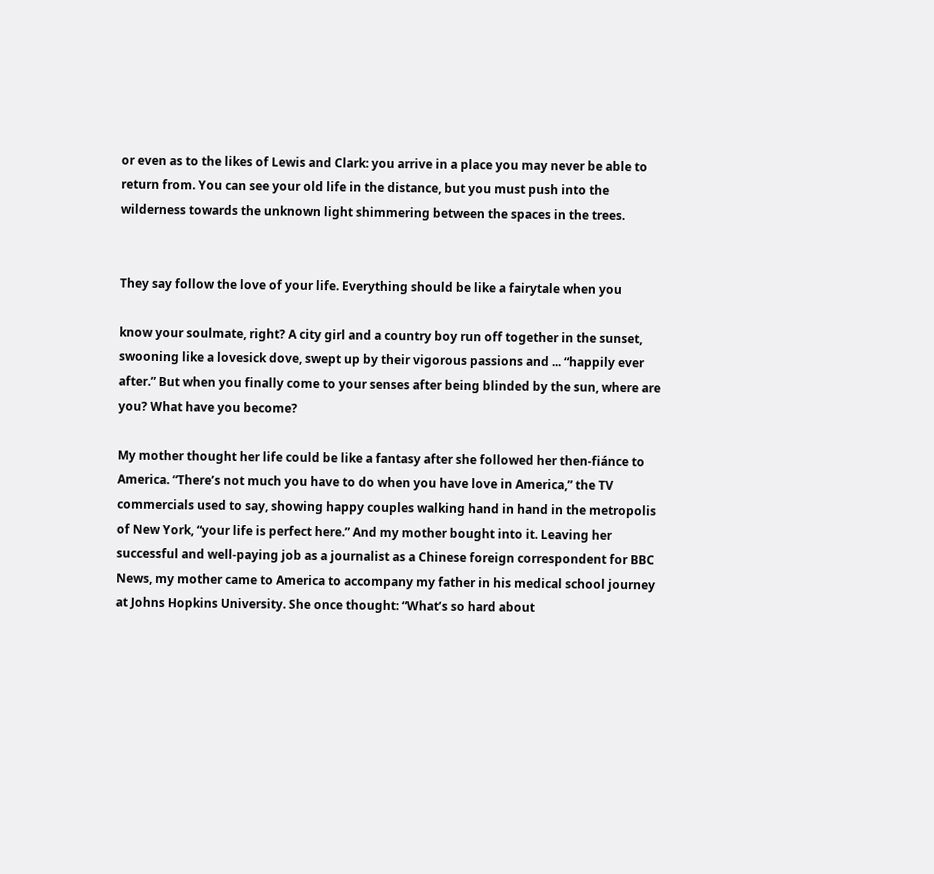or even as to the likes of Lewis and Clark: you arrive in a place you may never be able to return from. You can see your old life in the distance, but you must push into the wilderness towards the unknown light shimmering between the spaces in the trees.


They say follow the love of your life. Everything should be like a fairytale when you

know your soulmate, right? A city girl and a country boy run off together in the sunset, swooning like a lovesick dove, swept up by their vigorous passions and ... “happily ever after.” But when you finally come to your senses after being blinded by the sun, where are you? What have you become?

My mother thought her life could be like a fantasy after she followed her then-fiánce to America. “There’s not much you have to do when you have love in America,” the TV commercials used to say, showing happy couples walking hand in hand in the metropolis of New York, “your life is perfect here.” And my mother bought into it. Leaving her successful and well-paying job as a journalist as a Chinese foreign correspondent for BBC News, my mother came to America to accompany my father in his medical school journey at Johns Hopkins University. She once thought: “What’s so hard about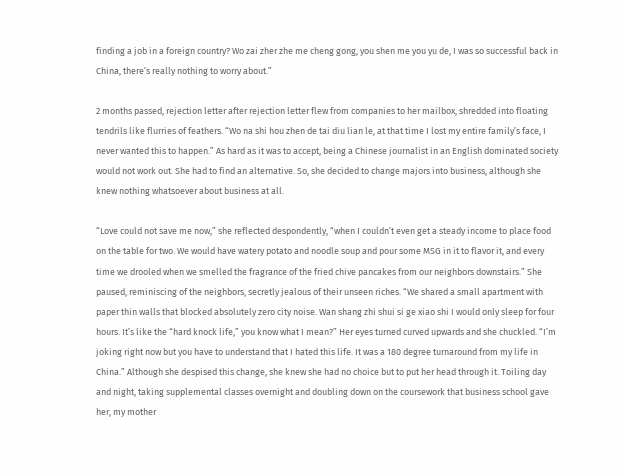finding a job in a foreign country? Wo zai zher zhe me cheng gong, you shen me you yu de, I was so successful back in China, there’s really nothing to worry about.”

2 months passed, rejection letter after rejection letter flew from companies to her mailbox, shredded into floating tendrils like flurries of feathers. “Wo na shi hou zhen de tai diu lian le, at that time I lost my entire family’s face, I never wanted this to happen.” As hard as it was to accept, being a Chinese journalist in an English dominated society would not work out. She had to find an alternative. So, she decided to change majors into business, although she knew nothing whatsoever about business at all.

“Love could not save me now,” she reflected despondently, “when I couldn’t even get a steady income to place food on the table for two. We would have watery potato and noodle soup and pour some MSG in it to flavor it, and every time we drooled when we smelled the fragrance of the fried chive pancakes from our neighbors downstairs.” She paused, reminiscing of the neighbors, secretly jealous of their unseen riches. “We shared a small apartment with paper thin walls that blocked absolutely zero city noise. Wan shang zhi shui si ge xiao shi I would only sleep for four hours. It’s like the “hard knock life,” you know what I mean?” Her eyes turned curved upwards and she chuckled. “I’m joking right now but you have to understand that I hated this life. It was a 180 degree turnaround from my life in China.” Although she despised this change, she knew she had no choice but to put her head through it. Toiling day and night, taking supplemental classes overnight and doubling down on the coursework that business school gave her, my mother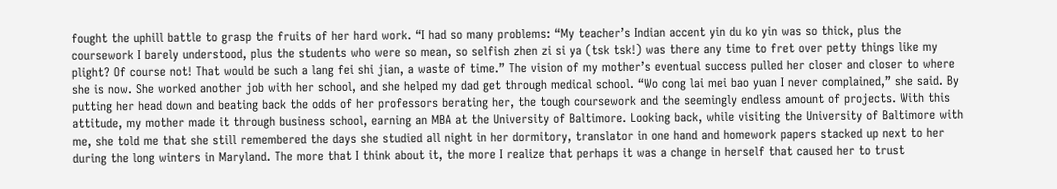fought the uphill battle to grasp the fruits of her hard work. “I had so many problems: “My teacher’s Indian accent yin du ko yin was so thick, plus the coursework I barely understood, plus the students who were so mean, so selfish zhen zi si ya (tsk tsk!) was there any time to fret over petty things like my plight? Of course not! That would be such a lang fei shi jian, a waste of time.” The vision of my mother’s eventual success pulled her closer and closer to where she is now. She worked another job with her school, and she helped my dad get through medical school. “Wo cong lai mei bao yuan I never complained,” she said. By putting her head down and beating back the odds of her professors berating her, the tough coursework and the seemingly endless amount of projects. With this attitude, my mother made it through business school, earning an MBA at the University of Baltimore. Looking back, while visiting the University of Baltimore with me, she told me that she still remembered the days she studied all night in her dormitory, translator in one hand and homework papers stacked up next to her during the long winters in Maryland. The more that I think about it, the more I realize that perhaps it was a change in herself that caused her to trust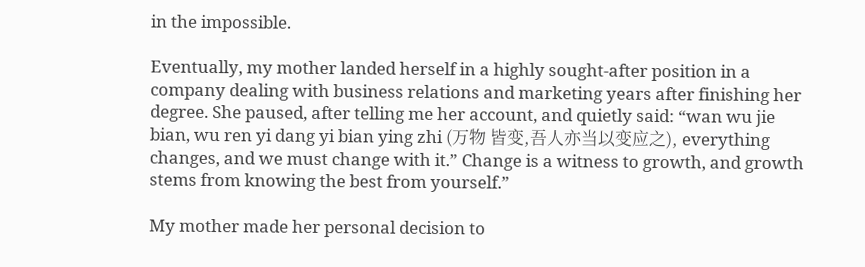in the impossible.

Eventually, my mother landed herself in a highly sought-after position in a company dealing with business relations and marketing years after finishing her degree. She paused, after telling me her account, and quietly said: “wan wu jie bian, wu ren yi dang yi bian ying zhi (万物 皆变,吾人亦当以变应之), everything changes, and we must change with it.” Change is a witness to growth, and growth stems from knowing the best from yourself.”

My mother made her personal decision to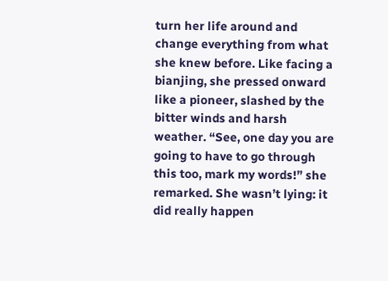turn her life around and change everything from what she knew before. Like facing a bianjing, she pressed onward like a pioneer, slashed by the bitter winds and harsh weather. “See, one day you are going to have to go through this too, mark my words!” she remarked. She wasn’t lying: it did really happen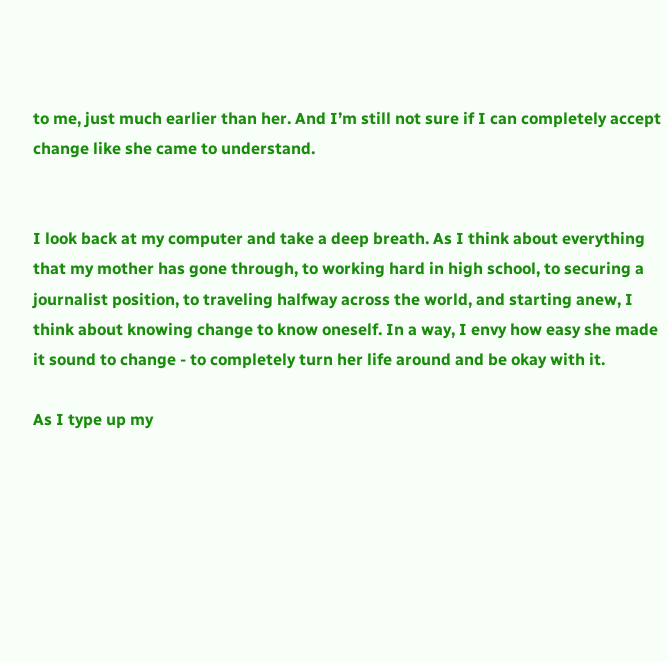to me, just much earlier than her. And I’m still not sure if I can completely accept change like she came to understand.


I look back at my computer and take a deep breath. As I think about everything that my mother has gone through, to working hard in high school, to securing a journalist position, to traveling halfway across the world, and starting anew, I think about knowing change to know oneself. In a way, I envy how easy she made it sound to change - to completely turn her life around and be okay with it.

As I type up my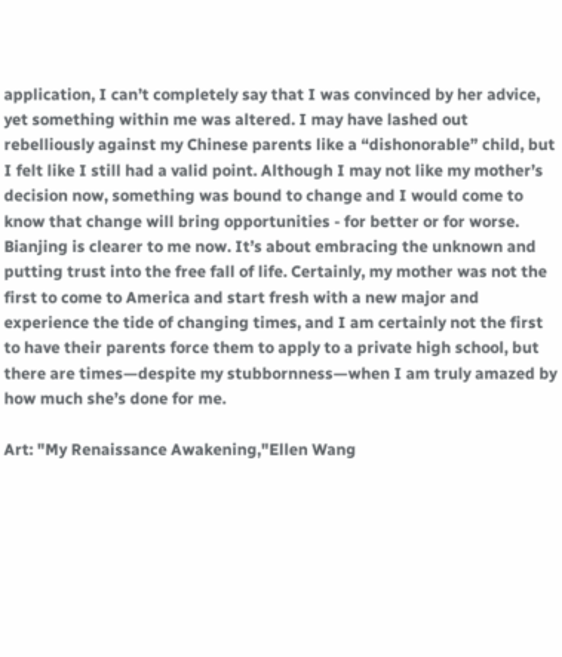application, I can’t completely say that I was convinced by her advice, yet something within me was altered. I may have lashed out rebelliously against my Chinese parents like a “dishonorable” child, but I felt like I still had a valid point. Although I may not like my mother’s decision now, something was bound to change and I would come to know that change will bring opportunities - for better or for worse. Bianjing is clearer to me now. It’s about embracing the unknown and putting trust into the free fall of life. Certainly, my mother was not the first to come to America and start fresh with a new major and experience the tide of changing times, and I am certainly not the first to have their parents force them to apply to a private high school, but there are times—despite my stubbornness—when I am truly amazed by how much she’s done for me.

Art: "My Renaissance Awakening,"Ellen Wang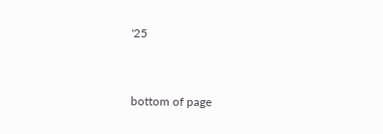'25


bottom of page